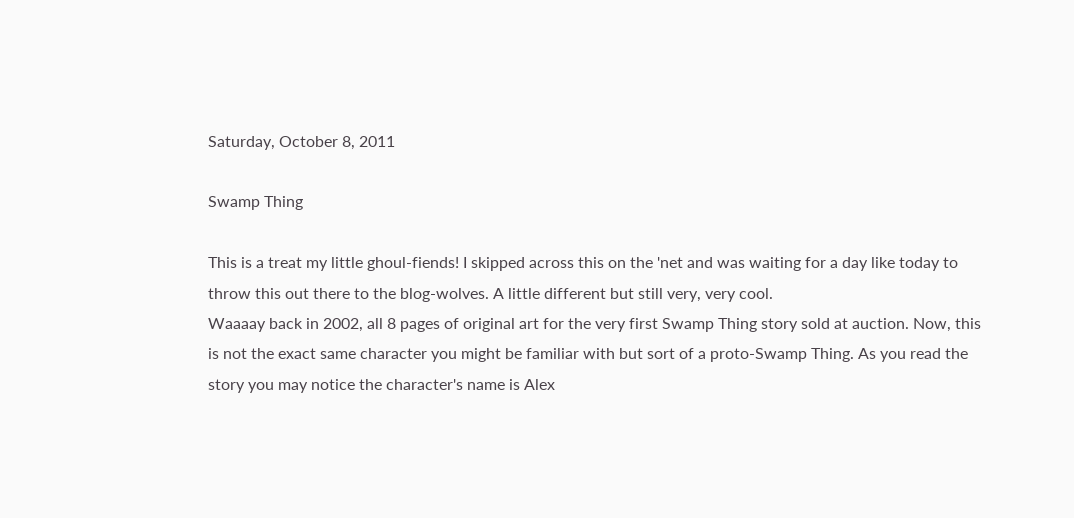Saturday, October 8, 2011

Swamp Thing

This is a treat my little ghoul-fiends! I skipped across this on the 'net and was waiting for a day like today to throw this out there to the blog-wolves. A little different but still very, very cool.
Waaaay back in 2002, all 8 pages of original art for the very first Swamp Thing story sold at auction. Now, this is not the exact same character you might be familiar with but sort of a proto-Swamp Thing. As you read the story you may notice the character's name is Alex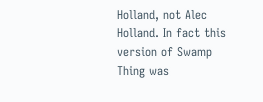Holland, not Alec Holland. In fact this version of Swamp Thing was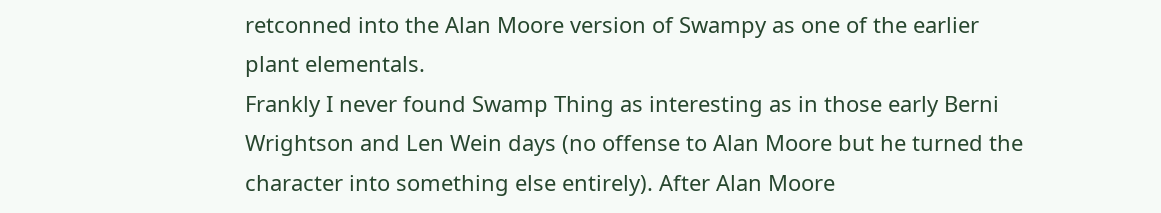retconned into the Alan Moore version of Swampy as one of the earlier plant elementals.
Frankly I never found Swamp Thing as interesting as in those early Berni Wrightson and Len Wein days (no offense to Alan Moore but he turned the character into something else entirely). After Alan Moore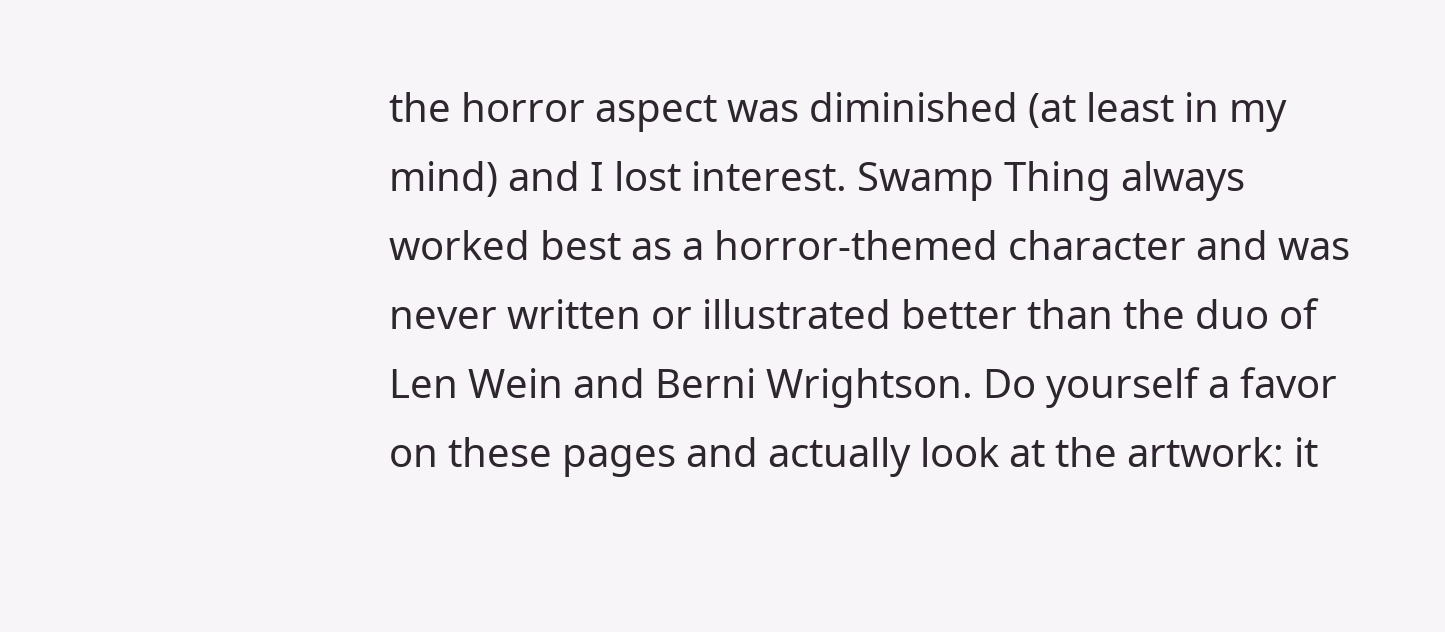the horror aspect was diminished (at least in my mind) and I lost interest. Swamp Thing always worked best as a horror-themed character and was never written or illustrated better than the duo of Len Wein and Berni Wrightson. Do yourself a favor on these pages and actually look at the artwork: it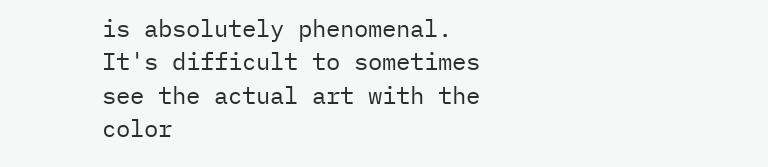is absolutely phenomenal. It's difficult to sometimes see the actual art with the color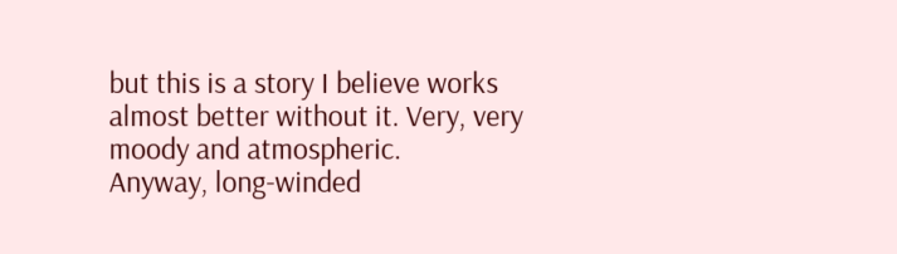but this is a story I believe works almost better without it. Very, very moody and atmospheric.
Anyway, long-winded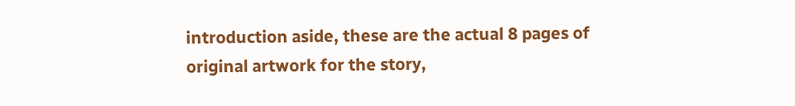introduction aside, these are the actual 8 pages of original artwork for the story,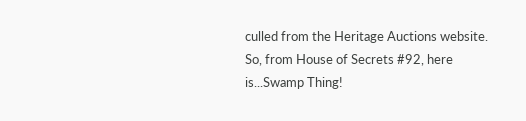culled from the Heritage Auctions website.
So, from House of Secrets #92, here is...Swamp Thing!